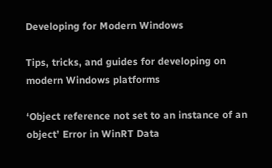Developing for Modern Windows

Tips, tricks, and guides for developing on modern Windows platforms

‘Object reference not set to an instance of an object’ Error in WinRT Data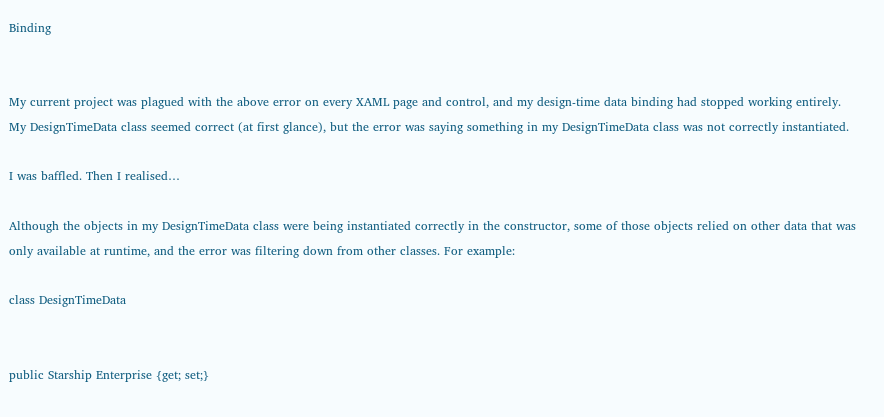Binding


My current project was plagued with the above error on every XAML page and control, and my design-time data binding had stopped working entirely. My DesignTimeData class seemed correct (at first glance), but the error was saying something in my DesignTimeData class was not correctly instantiated.

I was baffled. Then I realised…

Although the objects in my DesignTimeData class were being instantiated correctly in the constructor, some of those objects relied on other data that was only available at runtime, and the error was filtering down from other classes. For example:

class DesignTimeData


public Starship Enterprise {get; set;}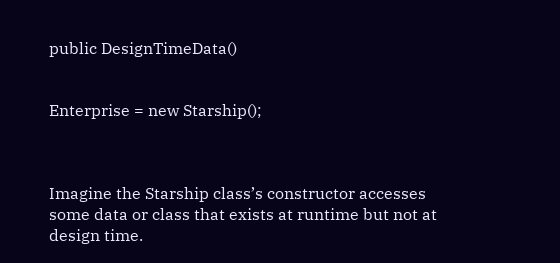public DesignTimeData()


Enterprise = new Starship();



Imagine the Starship class’s constructor accesses some data or class that exists at runtime but not at design time.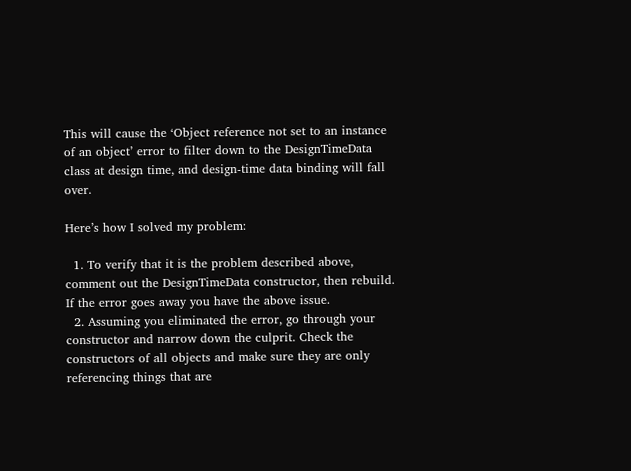This will cause the ‘Object reference not set to an instance of an object’ error to filter down to the DesignTimeData class at design time, and design-time data binding will fall over.

Here’s how I solved my problem:

  1. To verify that it is the problem described above, comment out the DesignTimeData constructor, then rebuild. If the error goes away you have the above issue.
  2. Assuming you eliminated the error, go through your constructor and narrow down the culprit. Check the constructors of all objects and make sure they are only referencing things that are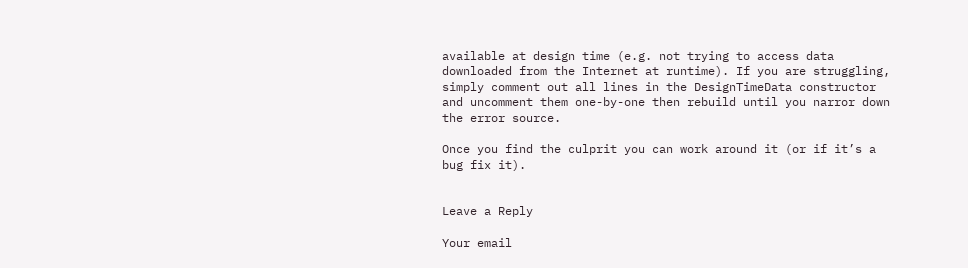available at design time (e.g. not trying to access data downloaded from the Internet at runtime). If you are struggling, simply comment out all lines in the DesignTimeData constructor and uncomment them one-by-one then rebuild until you narror down the error source.

Once you find the culprit you can work around it (or if it’s a bug fix it).


Leave a Reply

Your email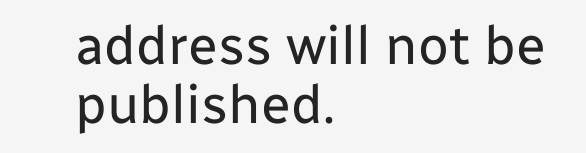address will not be published.